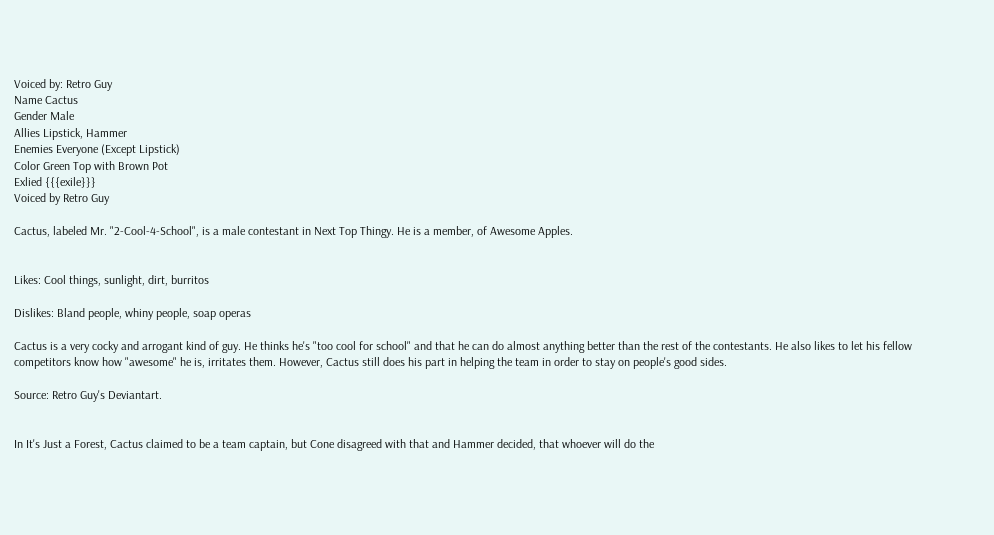Voiced by: Retro Guy
Name Cactus
Gender Male
Allies Lipstick, Hammer
Enemies Everyone (Except Lipstick)
Color Green Top with Brown Pot
Exlied {{{exile}}}
Voiced by Retro Guy

Cactus, labeled Mr. "2-Cool-4-School", is a male contestant in Next Top Thingy. He is a member, of Awesome Apples.


Likes: Cool things, sunlight, dirt, burritos

Dislikes: Bland people, whiny people, soap operas

Cactus is a very cocky and arrogant kind of guy. He thinks he's "too cool for school" and that he can do almost anything better than the rest of the contestants. He also likes to let his fellow competitors know how "awesome" he is, irritates them. However, Cactus still does his part in helping the team in order to stay on people's good sides.

Source: Retro Guy's Deviantart.


In It's Just a Forest, Cactus claimed to be a team captain, but Cone disagreed with that and Hammer decided, that whoever will do the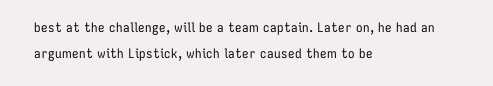best at the challenge, will be a team captain. Later on, he had an argument with Lipstick, which later caused them to be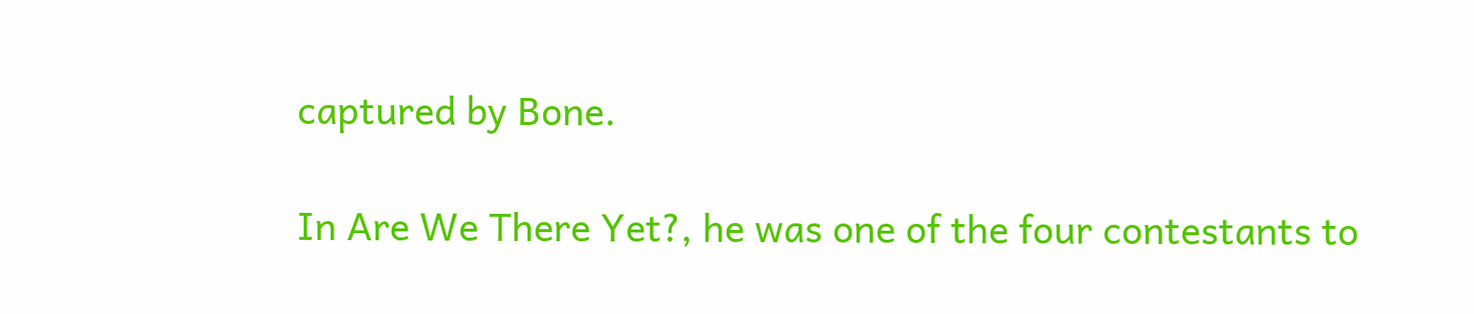captured by Bone.

In Are We There Yet?, he was one of the four contestants to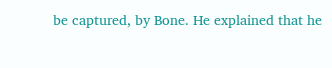be captured, by Bone. He explained that he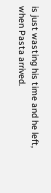is just wasting his time and he left, when Pasta arrived.